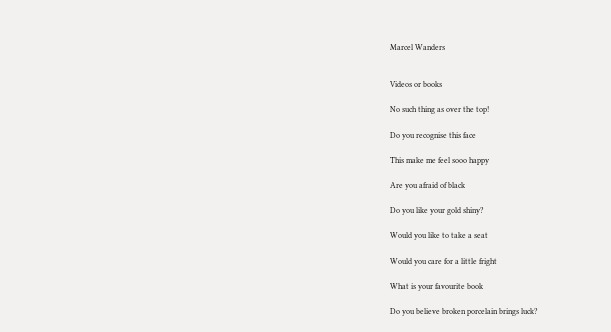Marcel Wanders


Videos or books

No such thing as over the top!

Do you recognise this face

This make me feel sooo happy

Are you afraid of black

Do you like your gold shiny?

Would you like to take a seat

Would you care for a little fright

What is your favourite book

Do you believe broken porcelain brings luck?